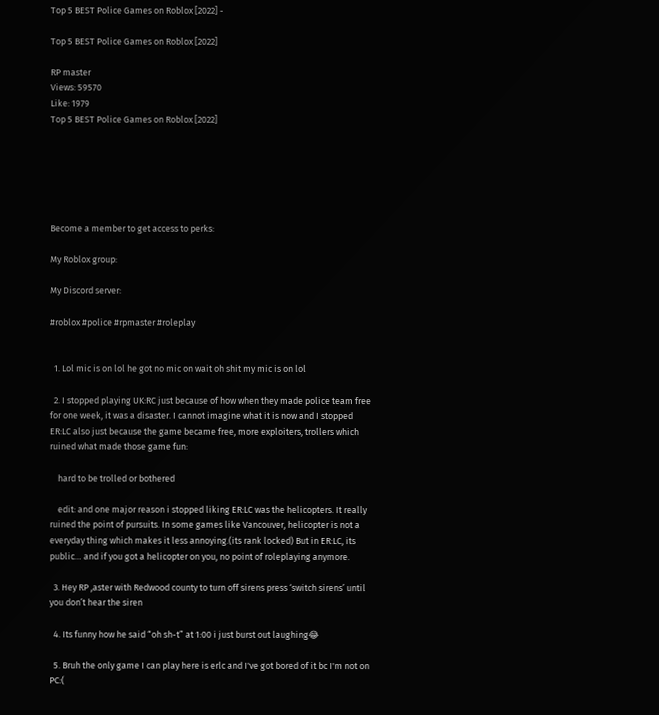Top 5 BEST Police Games on Roblox [2022] -

Top 5 BEST Police Games on Roblox [2022]

RP master
Views: 59570
Like: 1979
Top 5 BEST Police Games on Roblox [2022]






Become a member to get access to perks:

My Roblox group:

My Discord server:

#roblox #police #rpmaster #roleplay


  1. Lol mic is on lol he got no mic on wait oh shit my mic is on lol

  2. I stopped playing UK:RC just because of how when they made police team free for one week, it was a disaster. I cannot imagine what it is now and I stopped ER:LC also just because the game became free, more exploiters, trollers which ruined what made those game fun:

    hard to be trolled or bothered

    edit: and one major reason i stopped liking ER:LC was the helicopters. It really ruined the point of pursuits. In some games like Vancouver, helicopter is not a everyday thing which makes it less annoying.(its rank locked) But in ER:LC, its public… and if you got a helicopter on you, no point of roleplaying anymore.

  3. Hey RP ,aster with Redwood county to turn off sirens press ‘switch sirens’ until you don’t hear the siren

  4. Its funny how he said “oh sh-t” at 1:00 i just burst out laughing😂

  5. Bruh the only game I can play here is erlc and I've got bored of it bc I'm not on PC:(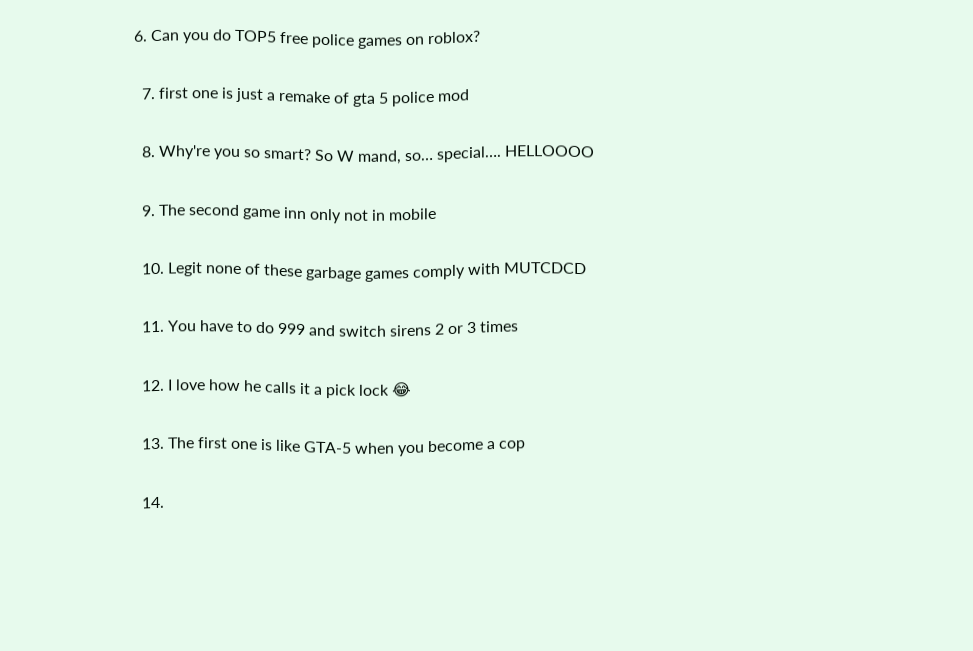6. Can you do TOP5 free police games on roblox?

  7. first one is just a remake of gta 5 police mod

  8. Why're you so smart? So W mand, so… special…. HELLOOOO

  9. The second game inn only not in mobile

  10. Legit none of these garbage games comply with MUTCDCD

  11. You have to do 999 and switch sirens 2 or 3 times

  12. I love how he calls it a pick lock 😂

  13. The first one is like GTA-5 when you become a cop

  14.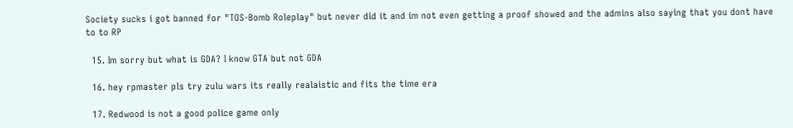Society sucks i got banned for "TOS-Bomb Roleplay" but never did it and im not even getting a proof showed and the admins also saying that you dont have to to RP

  15. Im sorry but what is GDA? I know GTA but not GDA

  16. hey rpmaster pls try zulu wars its really realaistic and fits the time era

  17. Redwood is not a good police game only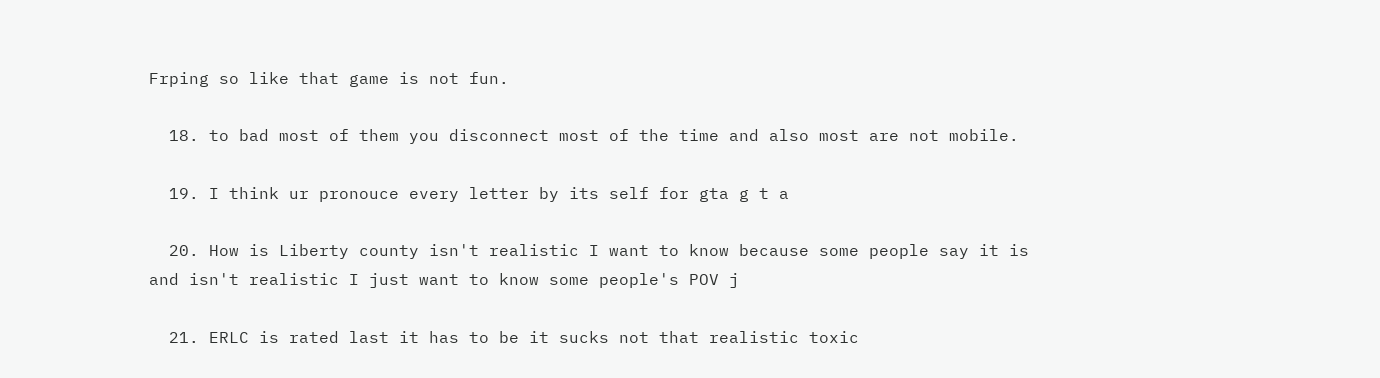Frping so like that game is not fun.

  18. to bad most of them you disconnect most of the time and also most are not mobile.

  19. I think ur pronouce every letter by its self for gta g t a

  20. How is Liberty county isn't realistic I want to know because some people say it is and isn't realistic I just want to know some people's POV j

  21. ERLC is rated last it has to be it sucks not that realistic toxic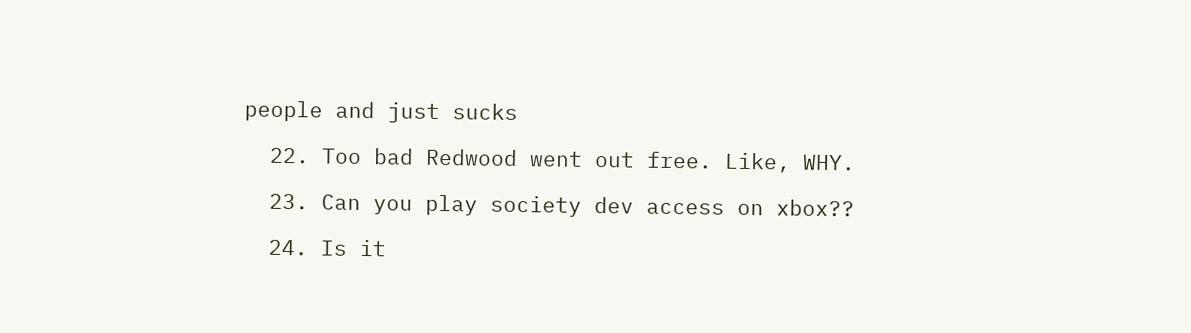people and just sucks

  22. Too bad Redwood went out free. Like, WHY.

  23. Can you play society dev access on xbox??

  24. Is it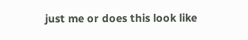just me or does this look like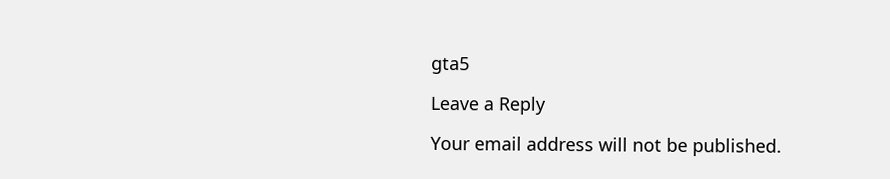gta5

Leave a Reply

Your email address will not be published.